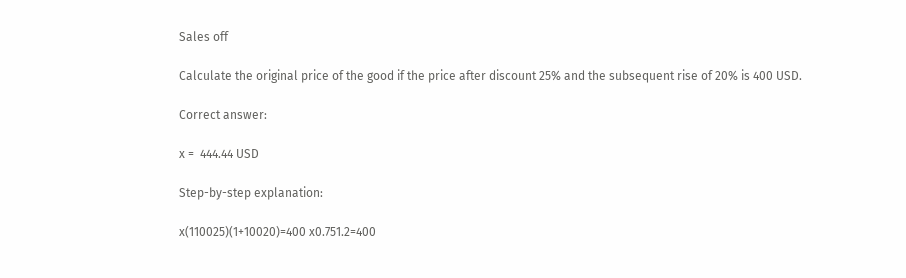Sales off

Calculate the original price of the good if the price after discount 25% and the subsequent rise of 20% is 400 USD.

Correct answer:

x =  444.44 USD

Step-by-step explanation:

x(110025)(1+10020)=400 x0.751.2=400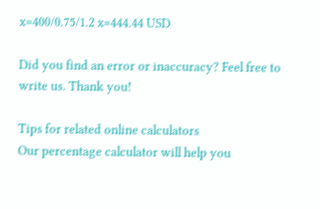x=400/0.75/1.2 x=444.44 USD

Did you find an error or inaccuracy? Feel free to write us. Thank you!

Tips for related online calculators
Our percentage calculator will help you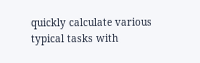quickly calculate various typical tasks with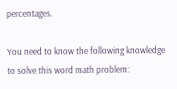percentages.

You need to know the following knowledge to solve this word math problem: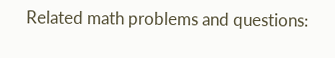Related math problems and questions: